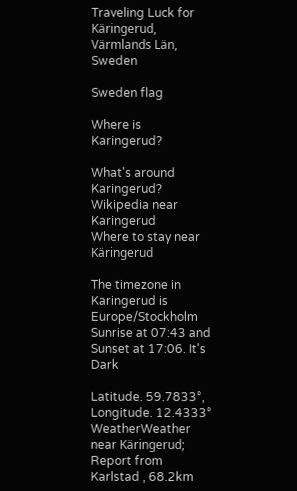Traveling Luck for Käringerud, Värmlands Län, Sweden

Sweden flag

Where is Karingerud?

What's around Karingerud?
Wikipedia near Karingerud
Where to stay near Käringerud

The timezone in Karingerud is Europe/Stockholm
Sunrise at 07:43 and Sunset at 17:06. It's Dark

Latitude. 59.7833°, Longitude. 12.4333°
WeatherWeather near Käringerud; Report from Karlstad , 68.2km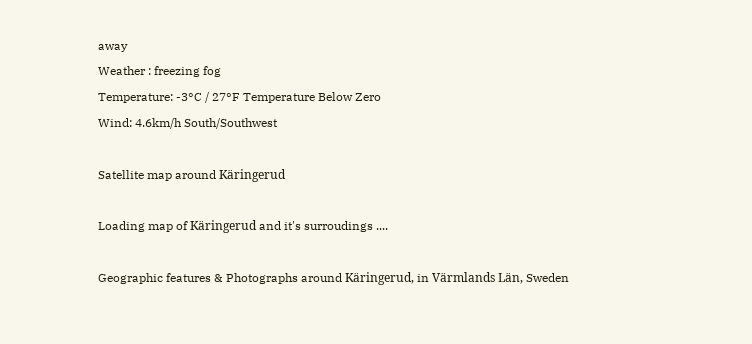away
Weather : freezing fog
Temperature: -3°C / 27°F Temperature Below Zero
Wind: 4.6km/h South/Southwest

Satellite map around Käringerud

Loading map of Käringerud and it's surroudings ....

Geographic features & Photographs around Käringerud, in Värmlands Län, Sweden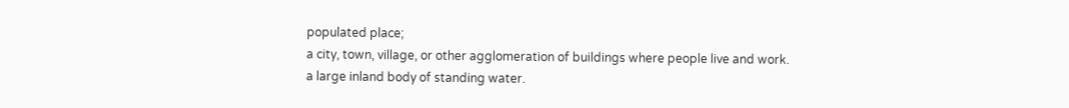populated place;
a city, town, village, or other agglomeration of buildings where people live and work.
a large inland body of standing water.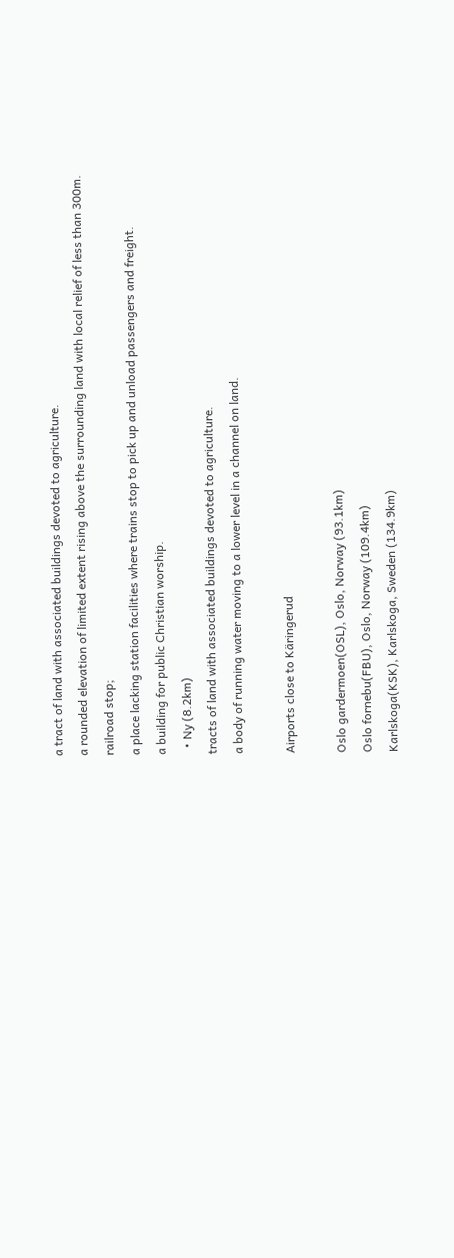a tract of land with associated buildings devoted to agriculture.
a rounded elevation of limited extent rising above the surrounding land with local relief of less than 300m.
railroad stop;
a place lacking station facilities where trains stop to pick up and unload passengers and freight.
a building for public Christian worship.
  • Ny (8.2km)
tracts of land with associated buildings devoted to agriculture.
a body of running water moving to a lower level in a channel on land.

Airports close to Käringerud

Oslo gardermoen(OSL), Oslo, Norway (93.1km)
Oslo fornebu(FBU), Oslo, Norway (109.4km)
Karlskoga(KSK), Karlskoga, Sweden (134.9km)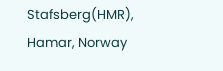Stafsberg(HMR), Hamar, Norway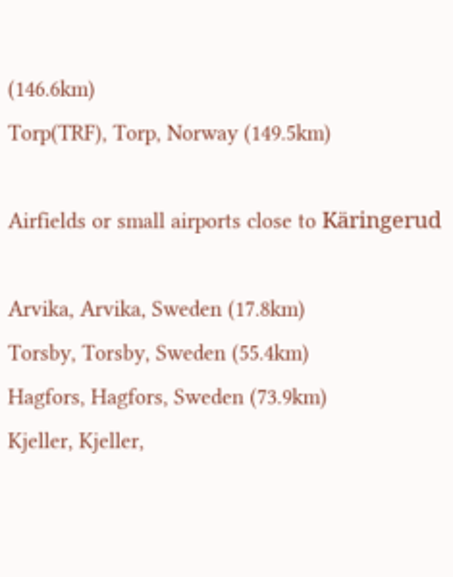(146.6km)
Torp(TRF), Torp, Norway (149.5km)

Airfields or small airports close to Käringerud

Arvika, Arvika, Sweden (17.8km)
Torsby, Torsby, Sweden (55.4km)
Hagfors, Hagfors, Sweden (73.9km)
Kjeller, Kjeller,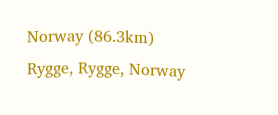Norway (86.3km)
Rygge, Rygge, Norway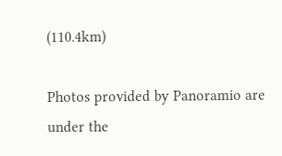(110.4km)

Photos provided by Panoramio are under the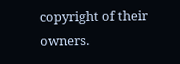copyright of their owners.